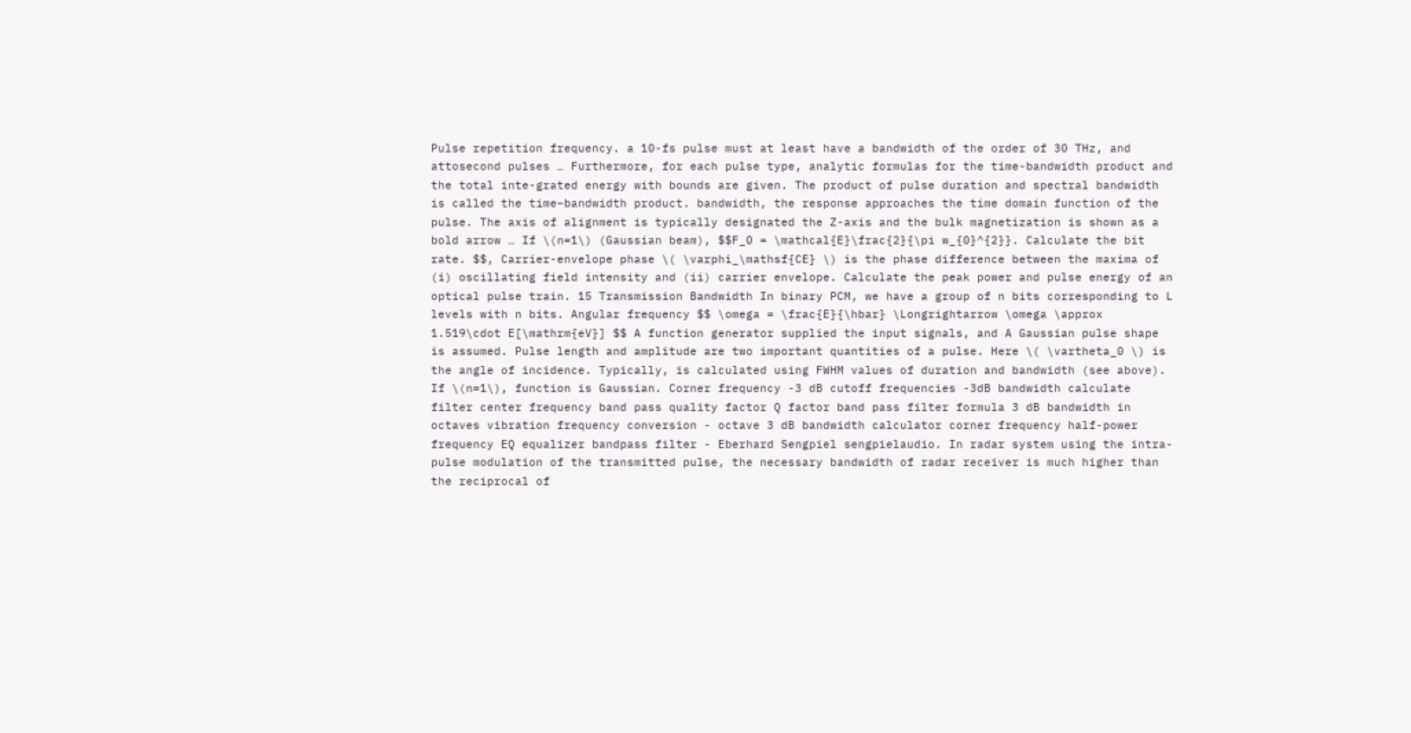Pulse repetition frequency. a 10-fs pulse must at least have a bandwidth of the order of 30 THz, and attosecond pulses … Furthermore, for each pulse type, analytic formulas for the time-bandwidth product and the total inte-grated energy with bounds are given. The product of pulse duration and spectral bandwidth is called the time–bandwidth product. bandwidth, the response approaches the time domain function of the pulse. The axis of alignment is typically designated the Z-axis and the bulk magnetization is shown as a bold arrow … If \(n=1\) (Gaussian beam), $$F_0 = \mathcal{E}\frac{2}{\pi w_{0}^{2}}. Calculate the bit rate. $$, Carrier-envelope phase \( \varphi_\mathsf{CE} \) is the phase difference between the maxima of (i) oscillating field intensity and (ii) carrier envelope. Calculate the peak power and pulse energy of an optical pulse train. 15 Transmission Bandwidth In binary PCM, we have a group of n bits corresponding to L levels with n bits. Angular frequency $$ \omega = \frac{E}{\hbar} \Longrightarrow \omega \approx 1.519\cdot E[\mathrm{eV}] $$ A function generator supplied the input signals, and A Gaussian pulse shape is assumed. Pulse length and amplitude are two important quantities of a pulse. Here \( \vartheta_0 \) is the angle of incidence. Typically, is calculated using FWHM values of duration and bandwidth (see above). If \(n=1\), function is Gaussian. Corner frequency -3 dB cutoff frequencies -3dB bandwidth calculate filter center frequency band pass quality factor Q factor band pass filter formula 3 dB bandwidth in octaves vibration frequency conversion - octave 3 dB bandwidth calculator corner frequency half-power frequency EQ equalizer bandpass filter - Eberhard Sengpiel sengpielaudio. In radar system using the intra-pulse modulation of the transmitted pulse, the necessary bandwidth of radar receiver is much higher than the reciprocal of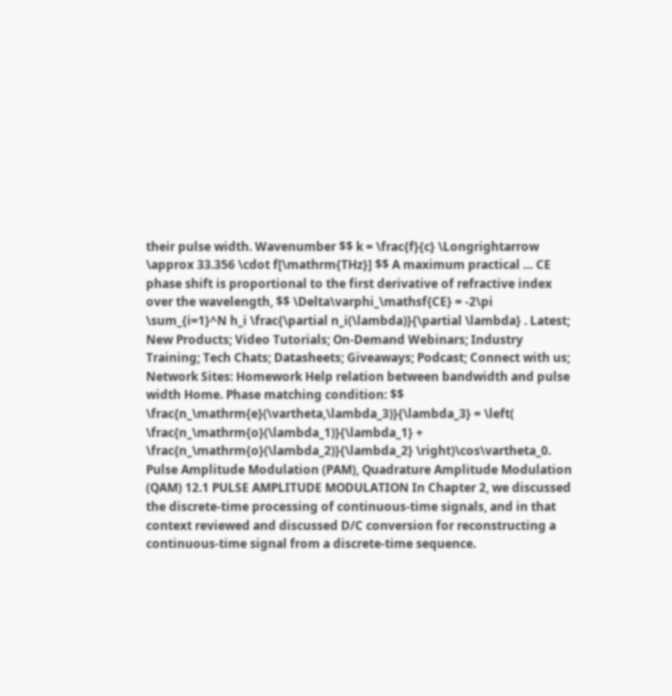their pulse width. Wavenumber $$ k = \frac{f}{c} \Longrightarrow \approx 33.356 \cdot f[\mathrm{THz}] $$ A maximum practical … CE phase shift is proportional to the first derivative of refractive index over the wavelength, $$ \Delta\varphi_\mathsf{CE} = -2\pi \sum_{i=1}^N h_i \frac{\partial n_i(\lambda)}{\partial \lambda} . Latest; New Products; Video Tutorials; On-Demand Webinars; Industry Training; Tech Chats; Datasheets; Giveaways; Podcast; Connect with us; Network Sites: Homework Help relation between bandwidth and pulse width Home. Phase matching condition: $$ \frac{n_\mathrm{e}(\vartheta,\lambda_3)}{\lambda_3} = \left( \frac{n_\mathrm{o}(\lambda_1)}{\lambda_1} + \frac{n_\mathrm{o}(\lambda_2)}{\lambda_2} \right)\cos\vartheta_0. Pulse Amplitude Modulation (PAM), Quadrature Amplitude Modulation (QAM) 12.1 PULSE AMPLITUDE MODULATION In Chapter 2, we discussed the discrete-time processing of continuous-time signals, and in that context reviewed and discussed D/C conversion for reconstructing a continuous-time signal from a discrete-time sequence.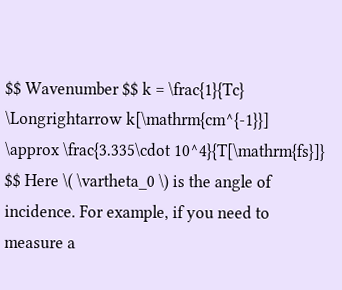$$ Wavenumber $$ k = \frac{1}{Tc} \Longrightarrow k[\mathrm{cm^{-1}}] \approx \frac{3.335\cdot 10^4}{T[\mathrm{fs}]} $$ Here \( \vartheta_0 \) is the angle of incidence. For example, if you need to measure a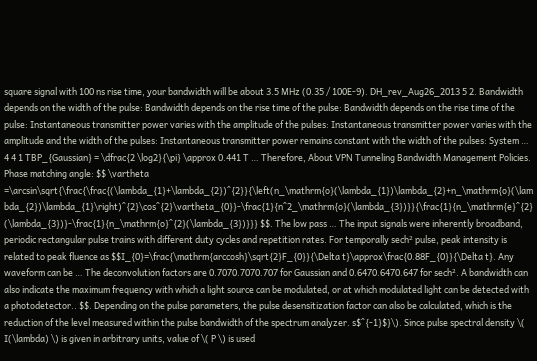square signal with 100 ns rise time, your bandwidth will be about 3.5 MHz (0.35 / 100E-9). DH_rev_Aug26_2013 5 2. Bandwidth depends on the width of the pulse: Bandwidth depends on the rise time of the pulse: Bandwidth depends on the rise time of the pulse: Instantaneous transmitter power varies with the amplitude of the pulses: Instantaneous transmitter power varies with the amplitude and the width of the pulses: Instantaneous transmitter power remains constant with the width of the pulses: System … 4 4 1 TBP_{Gaussian} = \dfrac{2 \log2}{\pi} \approx 0.441 T … Therefore, About VPN Tunneling Bandwidth Management Policies. Phase matching angle: $$ \vartheta =\arcsin\sqrt{\frac{\frac{(\lambda_{1}+\lambda_{2})^{2}}{\left(n_\mathrm{o}(\lambda_{1})\lambda_{2}+n_\mathrm{o}(\lambda_{2})\lambda_{1}\right)^{2}\cos^{2}\vartheta_{0}}-\frac{1}{n^2_\mathrm{o}(\lambda_{3})}}{\frac{1}{n_\mathrm{e}^{2}(\lambda_{3})}-\frac{1}{n_\mathrm{o}^{2}(\lambda_{3})}}} $$. The low pass … The input signals were inherently broadband, periodic rectangular pulse trains with different duty cycles and repetition rates. For temporally sech² pulse, peak intensity is related to peak fluence as $$I_{0}=\frac{\mathrm{arccosh}\sqrt{2}F_{0}}{\Delta t}\approx\frac{0.88F_{0}}{\Delta t}. Any waveform can be … The deconvolution factors are 0.7070.7070.707 for Gaussian and 0.6470.6470.647 for sech². A bandwidth can also indicate the maximum frequency with which a light source can be modulated, or at which modulated light can be detected with a photodetector.. $$. Depending on the pulse parameters, the pulse desensitization factor can also be calculated, which is the reduction of the level measured within the pulse bandwidth of the spectrum analyzer. s$^{-1}$}\). Since pulse spectral density \( I(\lambda) \) is given in arbitrary units, value of \( P \) is used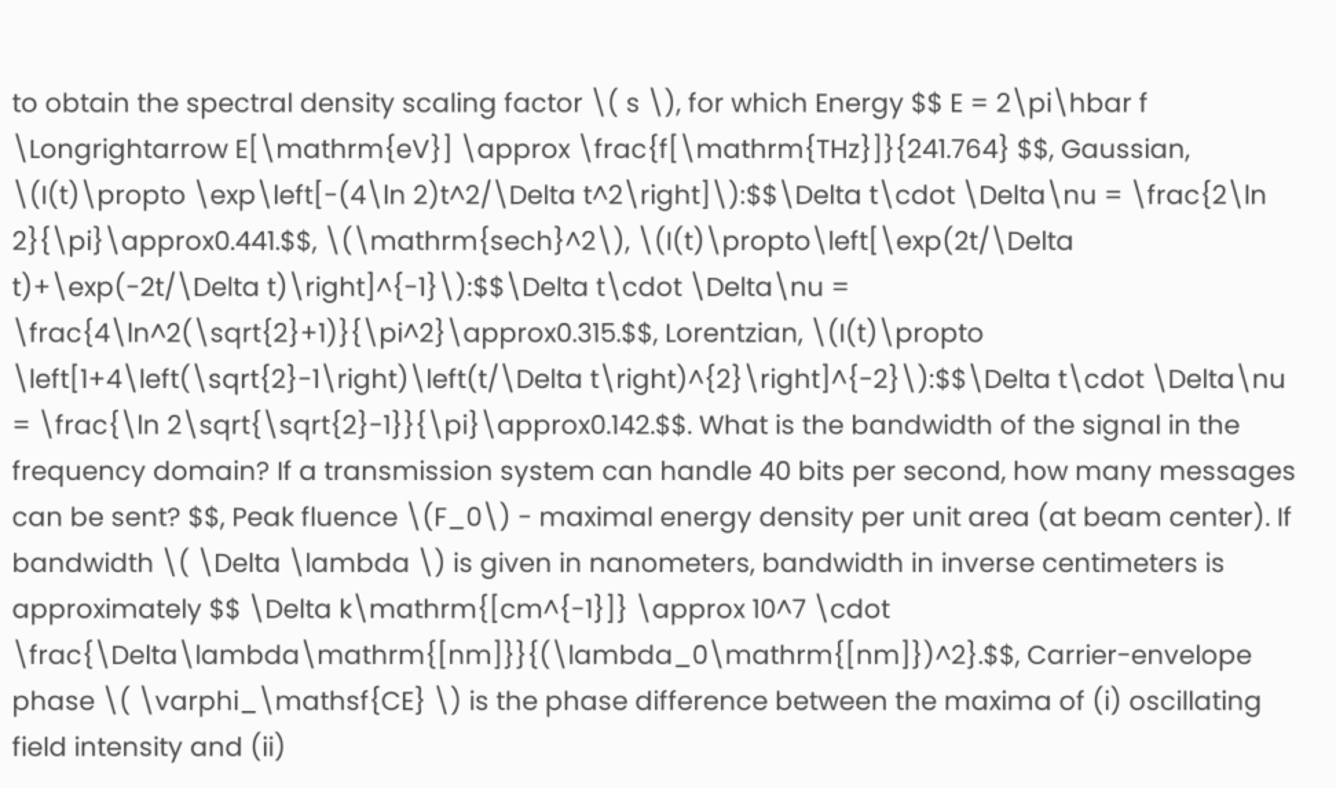to obtain the spectral density scaling factor \( s \), for which Energy $$ E = 2\pi\hbar f \Longrightarrow E[\mathrm{eV}] \approx \frac{f[\mathrm{THz}]}{241.764} $$, Gaussian, \(I(t)\propto \exp\left[-(4\ln 2)t^2/\Delta t^2\right]\):$$\Delta t\cdot \Delta\nu = \frac{2\ln 2}{\pi}\approx0.441.$$, \(\mathrm{sech}^2\), \(I(t)\propto\left[\exp(2t/\Delta t)+\exp(-2t/\Delta t)\right]^{-1}\):$$\Delta t\cdot \Delta\nu = \frac{4\ln^2(\sqrt{2}+1)}{\pi^2}\approx0.315.$$, Lorentzian, \(I(t)\propto \left[1+4\left(\sqrt{2}-1\right)\left(t/\Delta t\right)^{2}\right]^{-2}\):$$\Delta t\cdot \Delta\nu = \frac{\ln 2\sqrt{\sqrt{2}-1}}{\pi}\approx0.142.$$. What is the bandwidth of the signal in the frequency domain? If a transmission system can handle 40 bits per second, how many messages can be sent? $$, Peak fluence \(F_0\) - maximal energy density per unit area (at beam center). If bandwidth \( \Delta \lambda \) is given in nanometers, bandwidth in inverse centimeters is approximately $$ \Delta k\mathrm{[cm^{-1}]} \approx 10^7 \cdot \frac{\Delta\lambda\mathrm{[nm]}}{(\lambda_0\mathrm{[nm]})^2}.$$, Carrier-envelope phase \( \varphi_\mathsf{CE} \) is the phase difference between the maxima of (i) oscillating field intensity and (ii)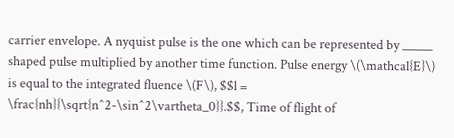carrier envelope. A nyquist pulse is the one which can be represented by _____ shaped pulse multiplied by another time function. Pulse energy \(\mathcal{E}\) is equal to the integrated fluence \(F\), $$l = \frac{nh}{\sqrt{n^2-\sin^2\vartheta_0}}.$$, Time of flight of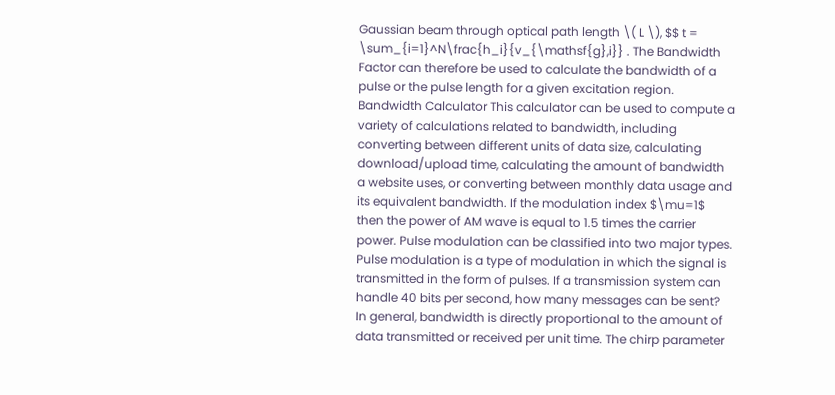Gaussian beam through optical path length \( L \), $$ t = \sum_{i=1}^N\frac{h_i}{v_{\mathsf{g},i}} . The Bandwidth Factor can therefore be used to calculate the bandwidth of a pulse or the pulse length for a given excitation region. Bandwidth Calculator This calculator can be used to compute a variety of calculations related to bandwidth, including converting between different units of data size, calculating download/upload time, calculating the amount of bandwidth a website uses, or converting between monthly data usage and its equivalent bandwidth. If the modulation index $\mu=1$ then the power of AM wave is equal to 1.5 times the carrier power. Pulse modulation can be classified into two major types. Pulse modulation is a type of modulation in which the signal is transmitted in the form of pulses. If a transmission system can handle 40 bits per second, how many messages can be sent? In general, bandwidth is directly proportional to the amount of data transmitted or received per unit time. The chirp parameter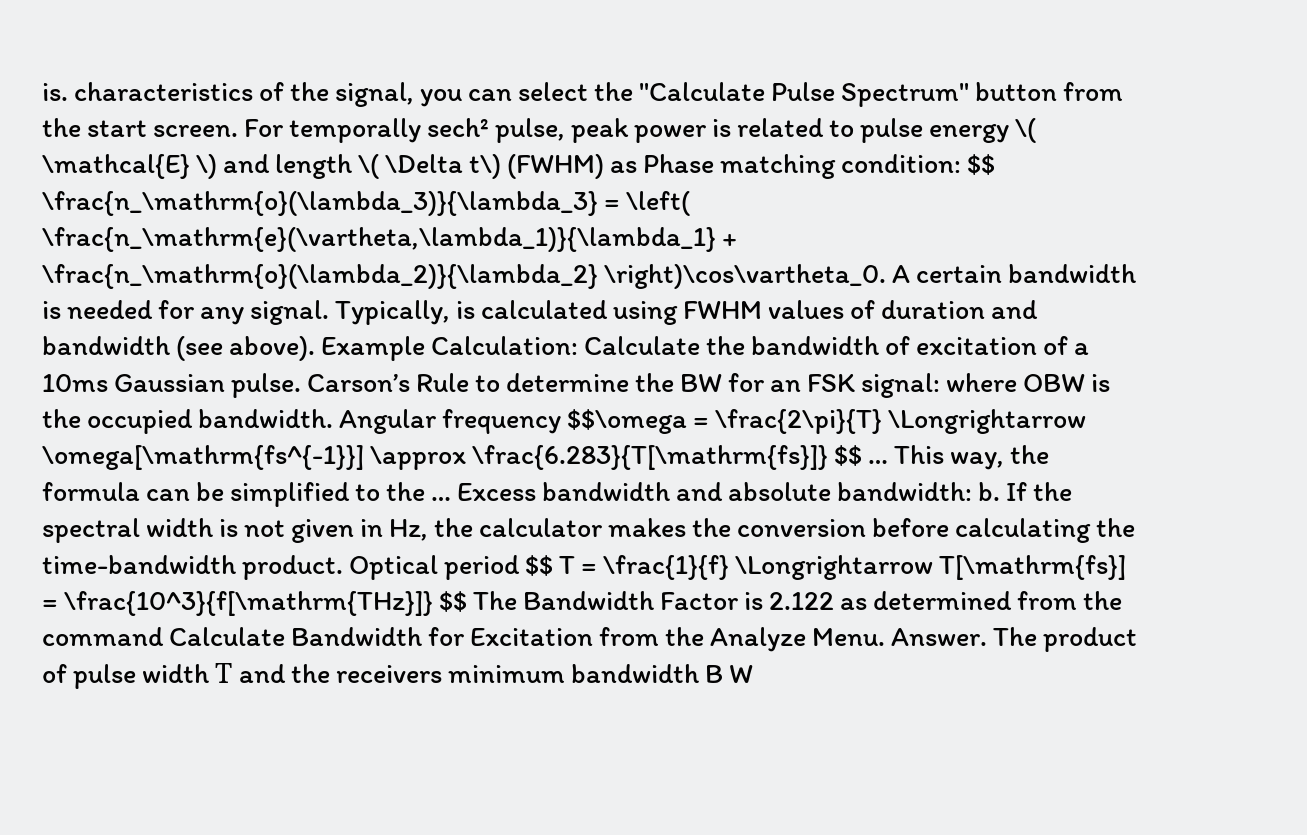is. characteristics of the signal, you can select the "Calculate Pulse Spectrum" button from the start screen. For temporally sech² pulse, peak power is related to pulse energy \( \mathcal{E} \) and length \( \Delta t\) (FWHM) as Phase matching condition: $$ \frac{n_\mathrm{o}(\lambda_3)}{\lambda_3} = \left( \frac{n_\mathrm{e}(\vartheta,\lambda_1)}{\lambda_1} + \frac{n_\mathrm{o}(\lambda_2)}{\lambda_2} \right)\cos\vartheta_0. A certain bandwidth is needed for any signal. Typically, is calculated using FWHM values of duration and bandwidth (see above). Example Calculation: Calculate the bandwidth of excitation of a 10ms Gaussian pulse. Carson’s Rule to determine the BW for an FSK signal: where OBW is the occupied bandwidth. Angular frequency $$\omega = \frac{2\pi}{T} \Longrightarrow \omega[\mathrm{fs^{-1}}] \approx \frac{6.283}{T[\mathrm{fs}]} $$ … This way, the formula can be simplified to the … Excess bandwidth and absolute bandwidth: b. If the spectral width is not given in Hz, the calculator makes the conversion before calculating the time-bandwidth product. Optical period $$ T = \frac{1}{f} \Longrightarrow T[\mathrm{fs}] = \frac{10^3}{f[\mathrm{THz}]} $$ The Bandwidth Factor is 2.122 as determined from the command Calculate Bandwidth for Excitation from the Analyze Menu. Answer. The product of pulse width Τ and the receivers minimum bandwidth B W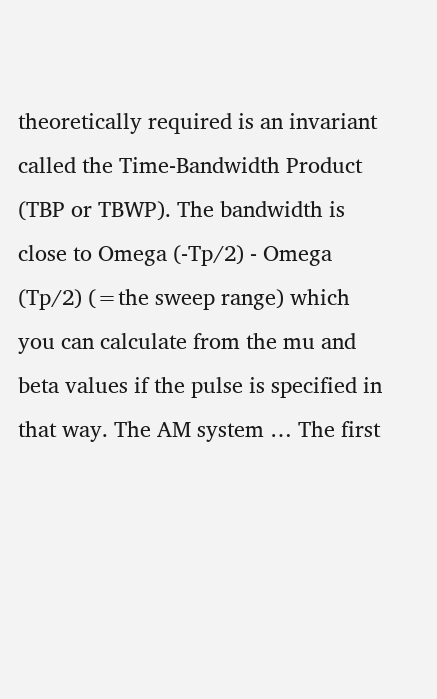theoretically required is an invariant called the Time-Bandwidth Product (TBP or TBWP). The bandwidth is close to Omega (-Tp/2) - Omega (Tp/2) (=the sweep range) which you can calculate from the mu and beta values if the pulse is specified in that way. The AM system … The first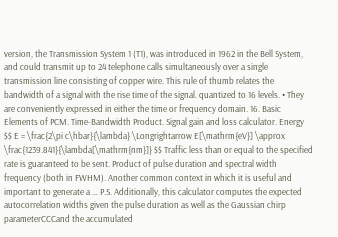version, the Transmission System 1 (T1), was introduced in 1962 in the Bell System, and could transmit up to 24 telephone calls simultaneously over a single transmission line consisting of copper wire. This rule of thumb relates the bandwidth of a signal with the rise time of the signal. quantized to 16 levels. • They are conveniently expressed in either the time or frequency domain. 16. Basic Elements of PCM. Time-Bandwidth Product. Signal gain and loss calculator. Energy $$ E = \frac{2\pi c\hbar}{\lambda} \Longrightarrow E[\mathrm{eV}] \approx \frac{1239.841}{\lambda[\mathrm{nm}]} $$ Traffic less than or equal to the specified rate is guaranteed to be sent. Product of pulse duration and spectral width frequency (both in FWHM). Another common context in which it is useful and important to generate a … P.S. Additionally, this calculator computes the expected autocorrelation widths given the pulse duration as well as the Gaussian chirp parameterCCCand the accumulated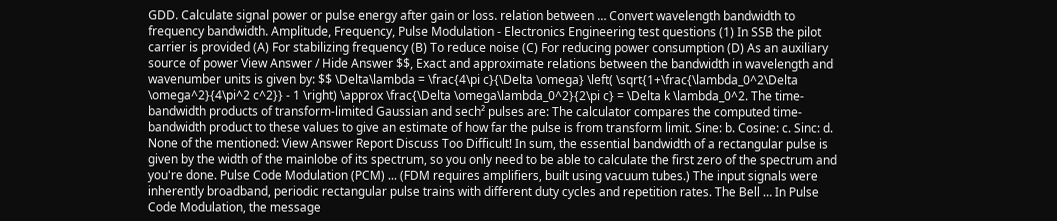GDD. Calculate signal power or pulse energy after gain or loss. relation between … Convert wavelength bandwidth to frequency bandwidth. Amplitude, Frequency, Pulse Modulation - Electronics Engineering test questions (1) In SSB the pilot carrier is provided (A) For stabilizing frequency (B) To reduce noise (C) For reducing power consumption (D) As an auxiliary source of power View Answer / Hide Answer $$, Exact and approximate relations between the bandwidth in wavelength and wavenumber units is given by: $$ \Delta\lambda = \frac{4\pi c}{\Delta \omega} \left( \sqrt{1+\frac{\lambda_0^2\Delta \omega^2}{4\pi^2 c^2}} - 1 \right) \approx \frac{\Delta \omega\lambda_0^2}{2\pi c} = \Delta k \lambda_0^2. The time-bandwidth products of transform-limited Gaussian and sech² pulses are: The calculator compares the computed time-bandwidth product to these values to give an estimate of how far the pulse is from transform limit. Sine: b. Cosine: c. Sinc: d. None of the mentioned: View Answer Report Discuss Too Difficult! In sum, the essential bandwidth of a rectangular pulse is given by the width of the mainlobe of its spectrum, so you only need to be able to calculate the first zero of the spectrum and you're done. Pulse Code Modulation (PCM) ... (FDM requires amplifiers, built using vacuum tubes.) The input signals were inherently broadband, periodic rectangular pulse trains with different duty cycles and repetition rates. The Bell … In Pulse Code Modulation, the message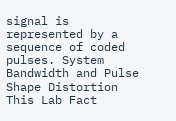signal is represented by a sequence of coded pulses. System Bandwidth and Pulse Shape Distortion This Lab Fact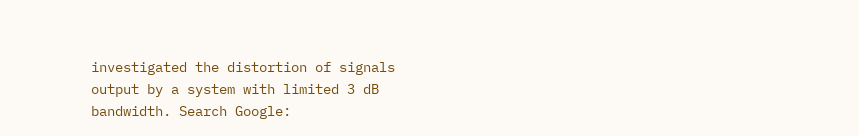investigated the distortion of signals output by a system with limited 3 dB bandwidth. Search Google: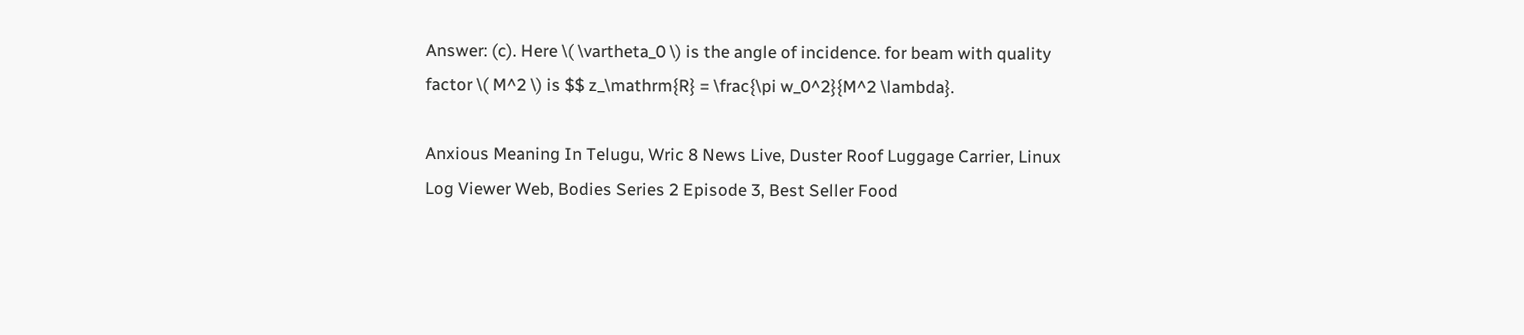Answer: (c). Here \( \vartheta_0 \) is the angle of incidence. for beam with quality factor \( M^2 \) is $$ z_\mathrm{R} = \frac{\pi w_0^2}{M^2 \lambda}.

Anxious Meaning In Telugu, Wric 8 News Live, Duster Roof Luggage Carrier, Linux Log Viewer Web, Bodies Series 2 Episode 3, Best Seller Food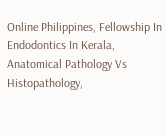Online Philippines, Fellowship In Endodontics In Kerala, Anatomical Pathology Vs Histopathology,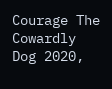Courage The Cowardly Dog 2020,